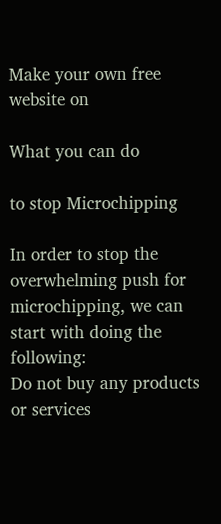Make your own free website on

What you can do

to stop Microchipping

In order to stop the overwhelming push for microchipping, we can start with doing the following:
Do not buy any products or services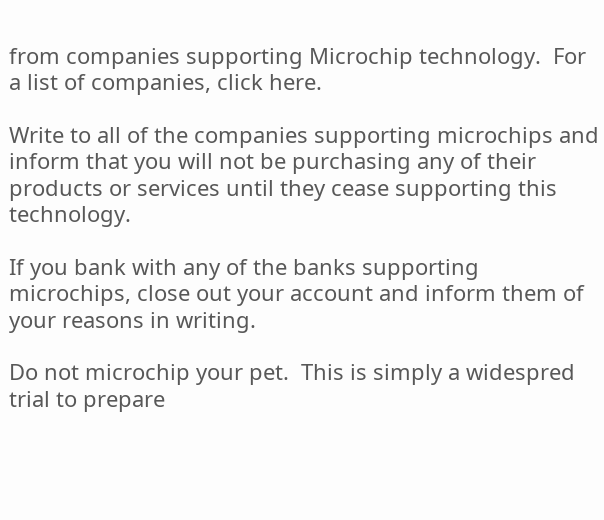from companies supporting Microchip technology.  For a list of companies, click here.

Write to all of the companies supporting microchips and inform that you will not be purchasing any of their products or services until they cease supporting this technology.

If you bank with any of the banks supporting microchips, close out your account and inform them of your reasons in writing.

Do not microchip your pet.  This is simply a widespred trial to prepare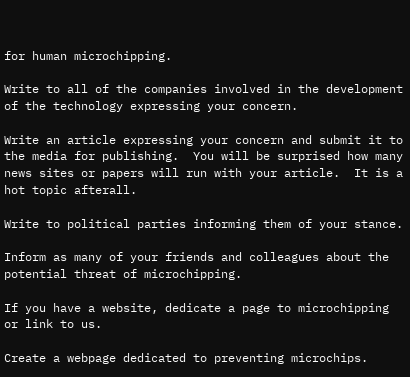for human microchipping.

Write to all of the companies involved in the development of the technology expressing your concern.

Write an article expressing your concern and submit it to the media for publishing.  You will be surprised how many news sites or papers will run with your article.  It is a hot topic afterall.

Write to political parties informing them of your stance.

Inform as many of your friends and colleagues about the potential threat of microchipping.

If you have a website, dedicate a page to microchipping or link to us.

Create a webpage dedicated to preventing microchips.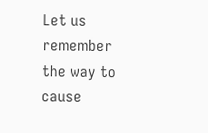Let us remember the way to cause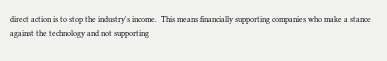direct action is to stop the industry's income.  This means financially supporting companies who make a stance against the technology and not supporting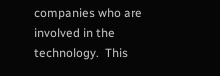companies who are involved in the technology.  This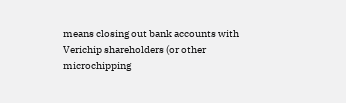means closing out bank accounts with Verichip shareholders (or other microchipping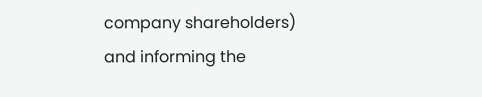company shareholders) and informing the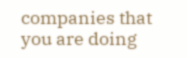companies that you are doing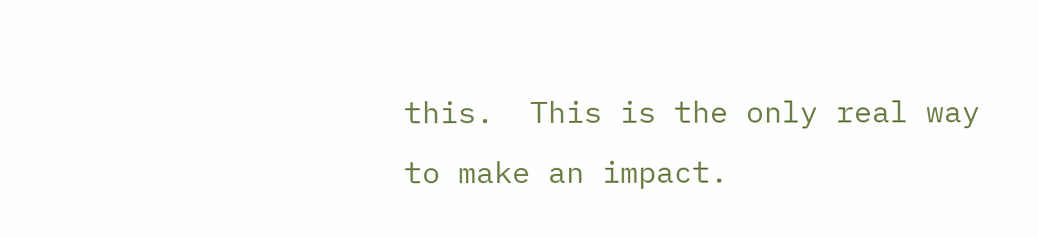this.  This is the only real way to make an impact.